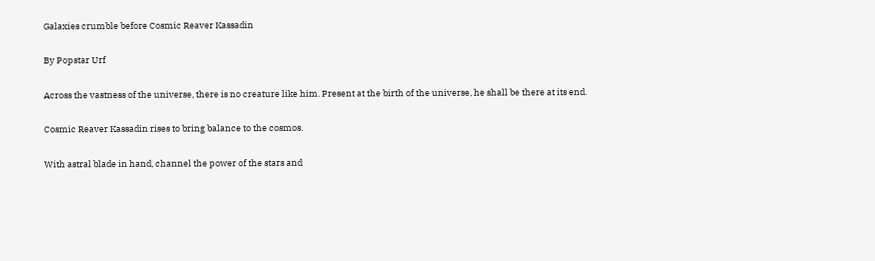Galaxies crumble before Cosmic Reaver Kassadin

By Popstar Urf

Across the vastness of the universe, there is no creature like him. Present at the birth of the universe, he shall be there at its end.

Cosmic Reaver Kassadin rises to bring balance to the cosmos.

With astral blade in hand, channel the power of the stars and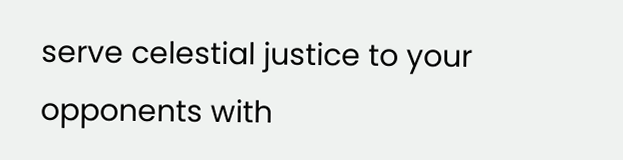serve celestial justice to your opponents with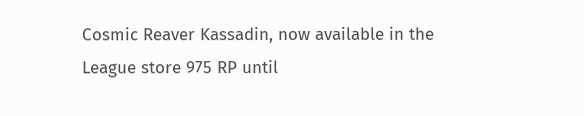Cosmic Reaver Kassadin, now available in the League store 975 RP until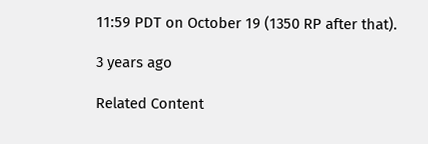11:59 PDT on October 19 (1350 RP after that).

3 years ago

Related Content